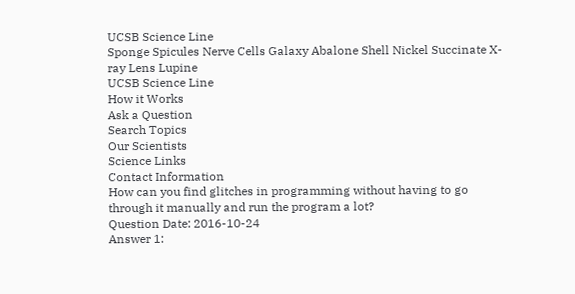UCSB Science Line
Sponge Spicules Nerve Cells Galaxy Abalone Shell Nickel Succinate X-ray Lens Lupine
UCSB Science Line
How it Works
Ask a Question
Search Topics
Our Scientists
Science Links
Contact Information
How can you find glitches in programming without having to go through it manually and run the program a lot?
Question Date: 2016-10-24
Answer 1: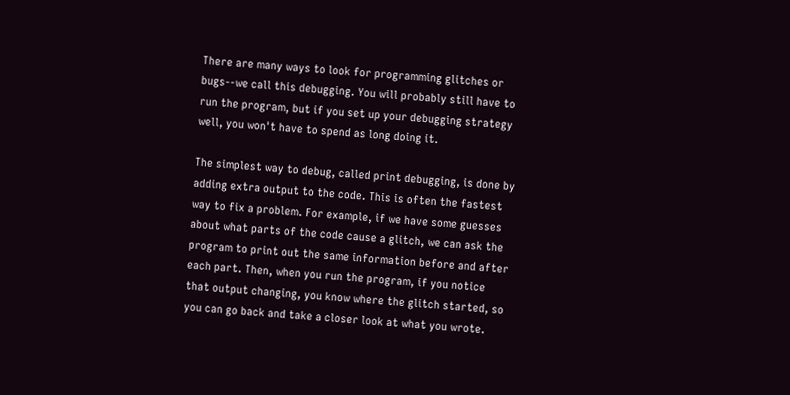There are many ways to look for programming glitches or bugs--we call this debugging. You will probably still have to run the program, but if you set up your debugging strategy well, you won't have to spend as long doing it.

The simplest way to debug, called print debugging, is done by adding extra output to the code. This is often the fastest way to fix a problem. For example, if we have some guesses about what parts of the code cause a glitch, we can ask the program to print out the same information before and after each part. Then, when you run the program, if you notice that output changing, you know where the glitch started, so you can go back and take a closer look at what you wrote.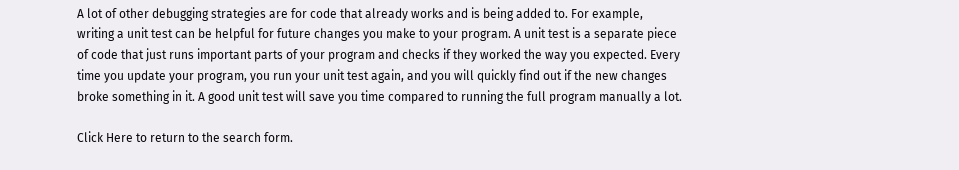A lot of other debugging strategies are for code that already works and is being added to. For example, writing a unit test can be helpful for future changes you make to your program. A unit test is a separate piece of code that just runs important parts of your program and checks if they worked the way you expected. Every time you update your program, you run your unit test again, and you will quickly find out if the new changes broke something in it. A good unit test will save you time compared to running the full program manually a lot.

Click Here to return to the search form.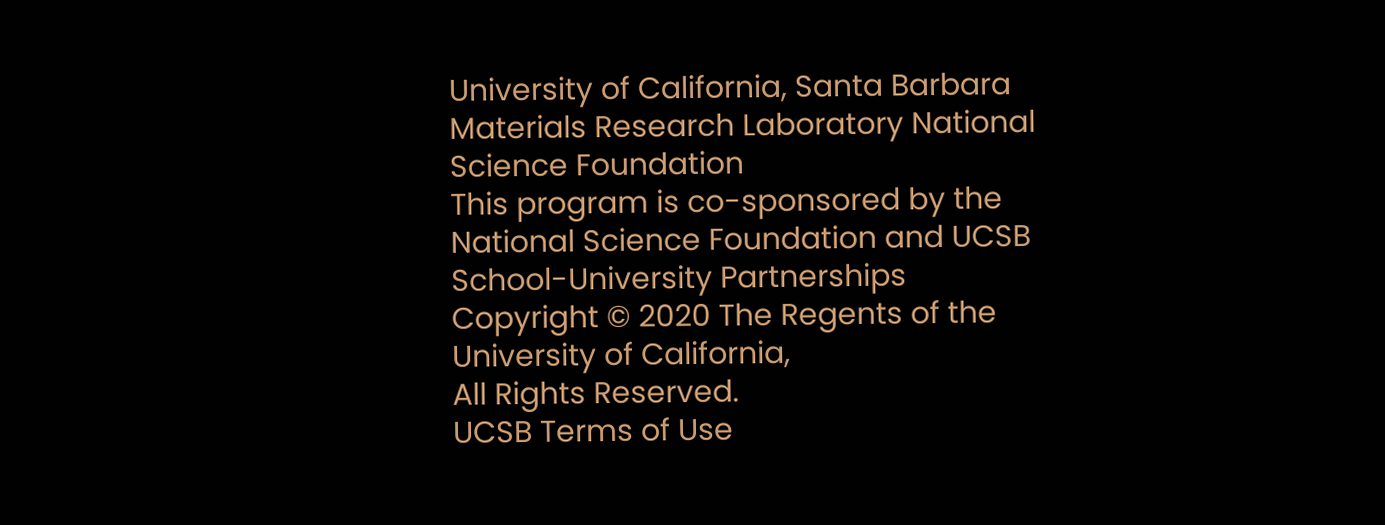University of California, Santa Barbara Materials Research Laboratory National Science Foundation
This program is co-sponsored by the National Science Foundation and UCSB School-University Partnerships
Copyright © 2020 The Regents of the University of California,
All Rights Reserved.
UCSB Terms of Use